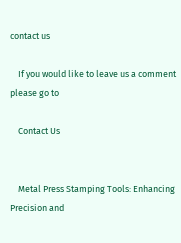contact us

    If you would like to leave us a comment please go to

    Contact Us


    Metal Press Stamping Tools: Enhancing Precision and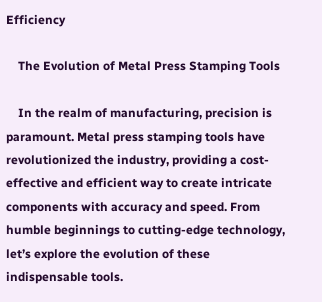Efficiency

    The Evolution of Metal Press Stamping Tools

    In the realm of manufacturing, precision is paramount. Metal press stamping tools have revolutionized the industry, providing a cost-effective and efficient way to create intricate components with accuracy and speed. From humble beginnings to cutting-edge technology, let’s explore the evolution of these indispensable tools.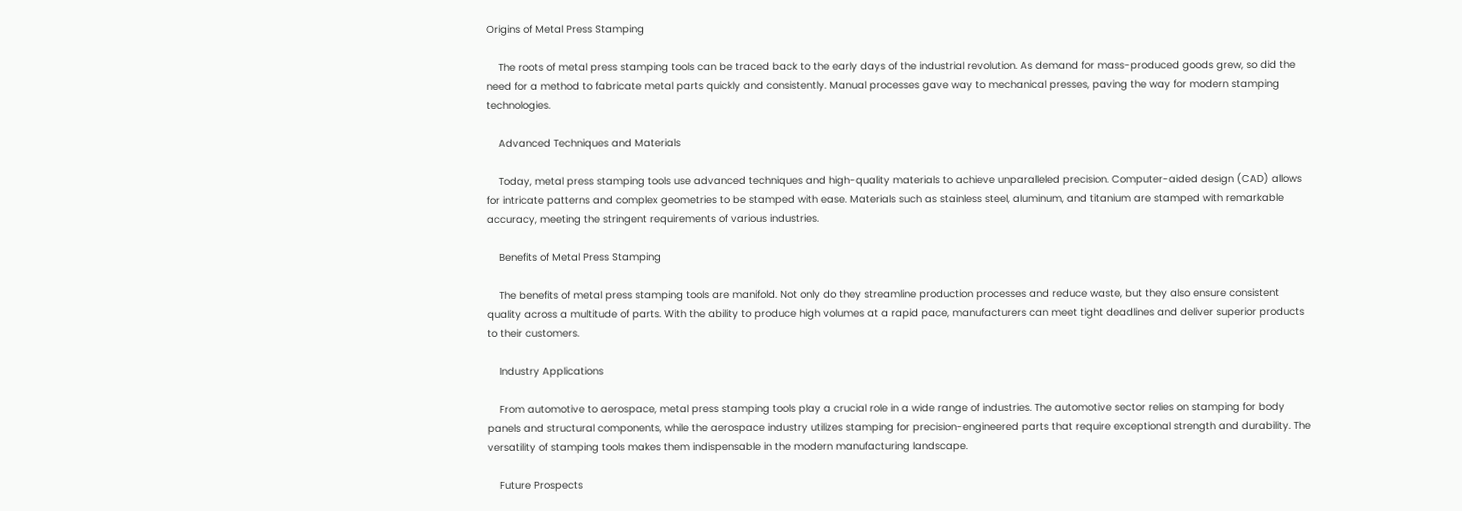Origins of Metal Press Stamping

    The roots of metal press stamping tools can be traced back to the early days of the industrial revolution. As demand for mass-produced goods grew, so did the need for a method to fabricate metal parts quickly and consistently. Manual processes gave way to mechanical presses, paving the way for modern stamping technologies.

    Advanced Techniques and Materials

    Today, metal press stamping tools use advanced techniques and high-quality materials to achieve unparalleled precision. Computer-aided design (CAD) allows for intricate patterns and complex geometries to be stamped with ease. Materials such as stainless steel, aluminum, and titanium are stamped with remarkable accuracy, meeting the stringent requirements of various industries.

    Benefits of Metal Press Stamping

    The benefits of metal press stamping tools are manifold. Not only do they streamline production processes and reduce waste, but they also ensure consistent quality across a multitude of parts. With the ability to produce high volumes at a rapid pace, manufacturers can meet tight deadlines and deliver superior products to their customers.

    Industry Applications

    From automotive to aerospace, metal press stamping tools play a crucial role in a wide range of industries. The automotive sector relies on stamping for body panels and structural components, while the aerospace industry utilizes stamping for precision-engineered parts that require exceptional strength and durability. The versatility of stamping tools makes them indispensable in the modern manufacturing landscape.

    Future Prospects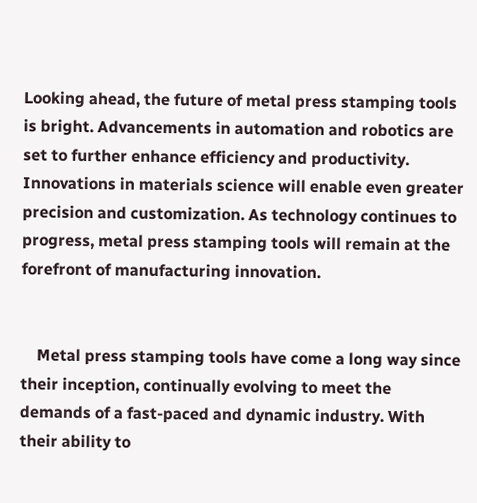Looking ahead, the future of metal press stamping tools is bright. Advancements in automation and robotics are set to further enhance efficiency and productivity. Innovations in materials science will enable even greater precision and customization. As technology continues to progress, metal press stamping tools will remain at the forefront of manufacturing innovation.


    Metal press stamping tools have come a long way since their inception, continually evolving to meet the demands of a fast-paced and dynamic industry. With their ability to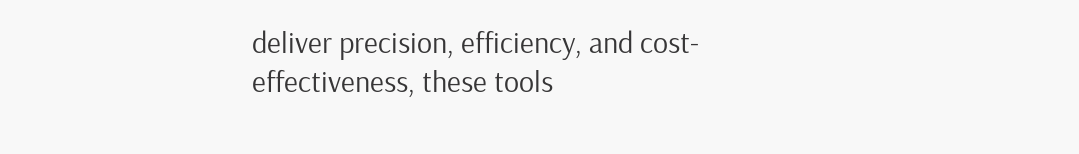deliver precision, efficiency, and cost-effectiveness, these tools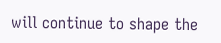will continue to shape the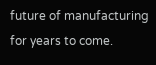future of manufacturing for years to come.